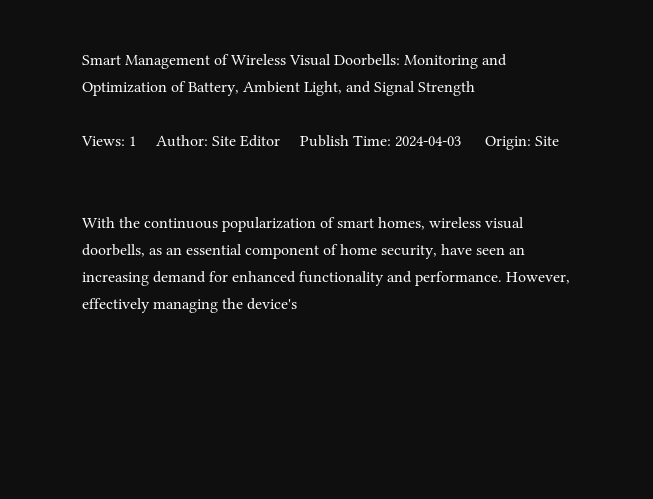Smart Management of Wireless Visual Doorbells: Monitoring and Optimization of Battery, Ambient Light, and Signal Strength

Views: 1     Author: Site Editor     Publish Time: 2024-04-03      Origin: Site


With the continuous popularization of smart homes, wireless visual doorbells, as an essential component of home security, have seen an increasing demand for enhanced functionality and performance. However, effectively managing the device's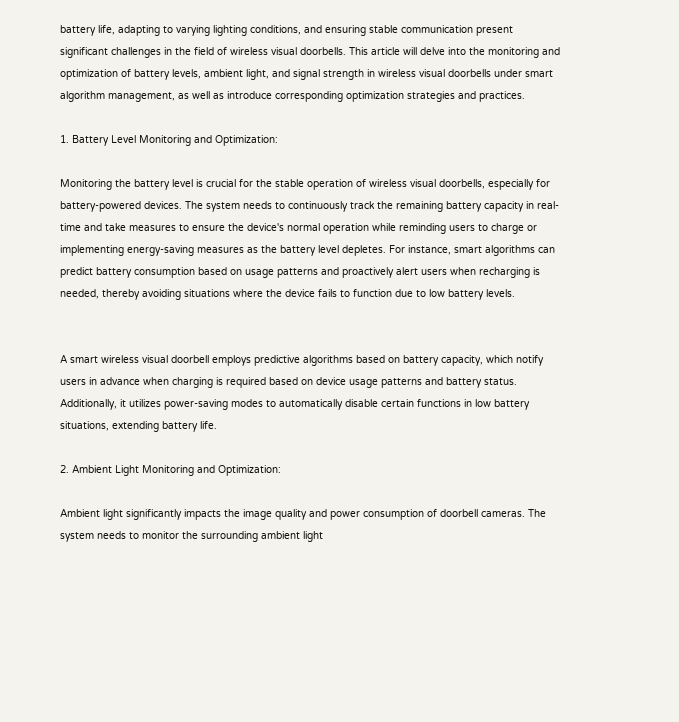battery life, adapting to varying lighting conditions, and ensuring stable communication present significant challenges in the field of wireless visual doorbells. This article will delve into the monitoring and optimization of battery levels, ambient light, and signal strength in wireless visual doorbells under smart algorithm management, as well as introduce corresponding optimization strategies and practices.

1. Battery Level Monitoring and Optimization:

Monitoring the battery level is crucial for the stable operation of wireless visual doorbells, especially for battery-powered devices. The system needs to continuously track the remaining battery capacity in real-time and take measures to ensure the device's normal operation while reminding users to charge or implementing energy-saving measures as the battery level depletes. For instance, smart algorithms can predict battery consumption based on usage patterns and proactively alert users when recharging is needed, thereby avoiding situations where the device fails to function due to low battery levels.


A smart wireless visual doorbell employs predictive algorithms based on battery capacity, which notify users in advance when charging is required based on device usage patterns and battery status. Additionally, it utilizes power-saving modes to automatically disable certain functions in low battery situations, extending battery life.

2. Ambient Light Monitoring and Optimization:

Ambient light significantly impacts the image quality and power consumption of doorbell cameras. The system needs to monitor the surrounding ambient light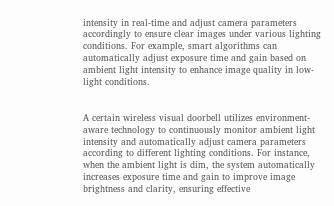intensity in real-time and adjust camera parameters accordingly to ensure clear images under various lighting conditions. For example, smart algorithms can automatically adjust exposure time and gain based on ambient light intensity to enhance image quality in low-light conditions.


A certain wireless visual doorbell utilizes environment-aware technology to continuously monitor ambient light intensity and automatically adjust camera parameters according to different lighting conditions. For instance, when the ambient light is dim, the system automatically increases exposure time and gain to improve image brightness and clarity, ensuring effective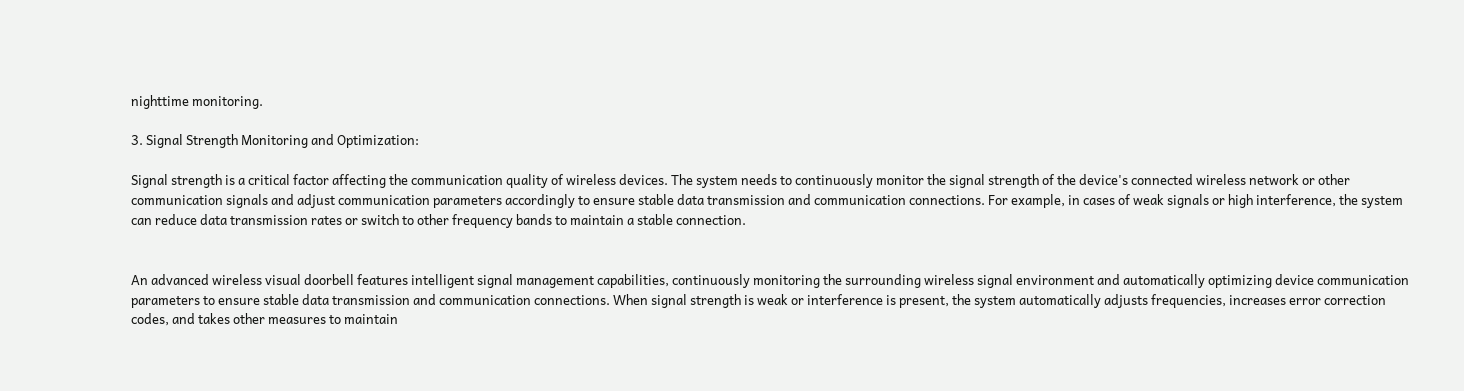nighttime monitoring.

3. Signal Strength Monitoring and Optimization:

Signal strength is a critical factor affecting the communication quality of wireless devices. The system needs to continuously monitor the signal strength of the device's connected wireless network or other communication signals and adjust communication parameters accordingly to ensure stable data transmission and communication connections. For example, in cases of weak signals or high interference, the system can reduce data transmission rates or switch to other frequency bands to maintain a stable connection.


An advanced wireless visual doorbell features intelligent signal management capabilities, continuously monitoring the surrounding wireless signal environment and automatically optimizing device communication parameters to ensure stable data transmission and communication connections. When signal strength is weak or interference is present, the system automatically adjusts frequencies, increases error correction codes, and takes other measures to maintain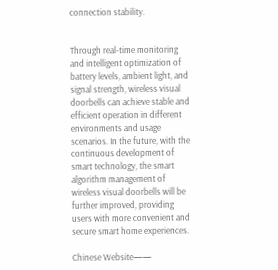connection stability.


Through real-time monitoring and intelligent optimization of battery levels, ambient light, and signal strength, wireless visual doorbells can achieve stable and efficient operation in different environments and usage scenarios. In the future, with the continuous development of smart technology, the smart algorithm management of wireless visual doorbells will be further improved, providing users with more convenient and secure smart home experiences.

Chinese Website——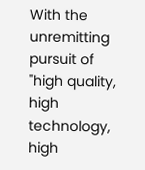With the unremitting pursuit of "high quality, high technology, high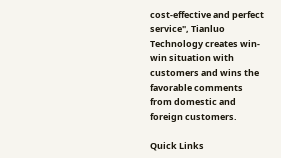cost-effective and perfect service", Tianluo Technology creates win-win situation with customers and wins the favorable comments from domestic and foreign customers.

Quick Links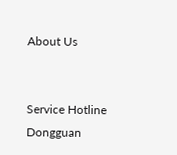About Us


Service Hotline
Dongguan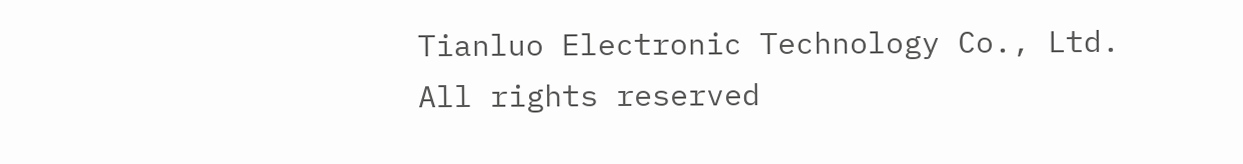Tianluo Electronic Technology Co., Ltd.
All rights reserved